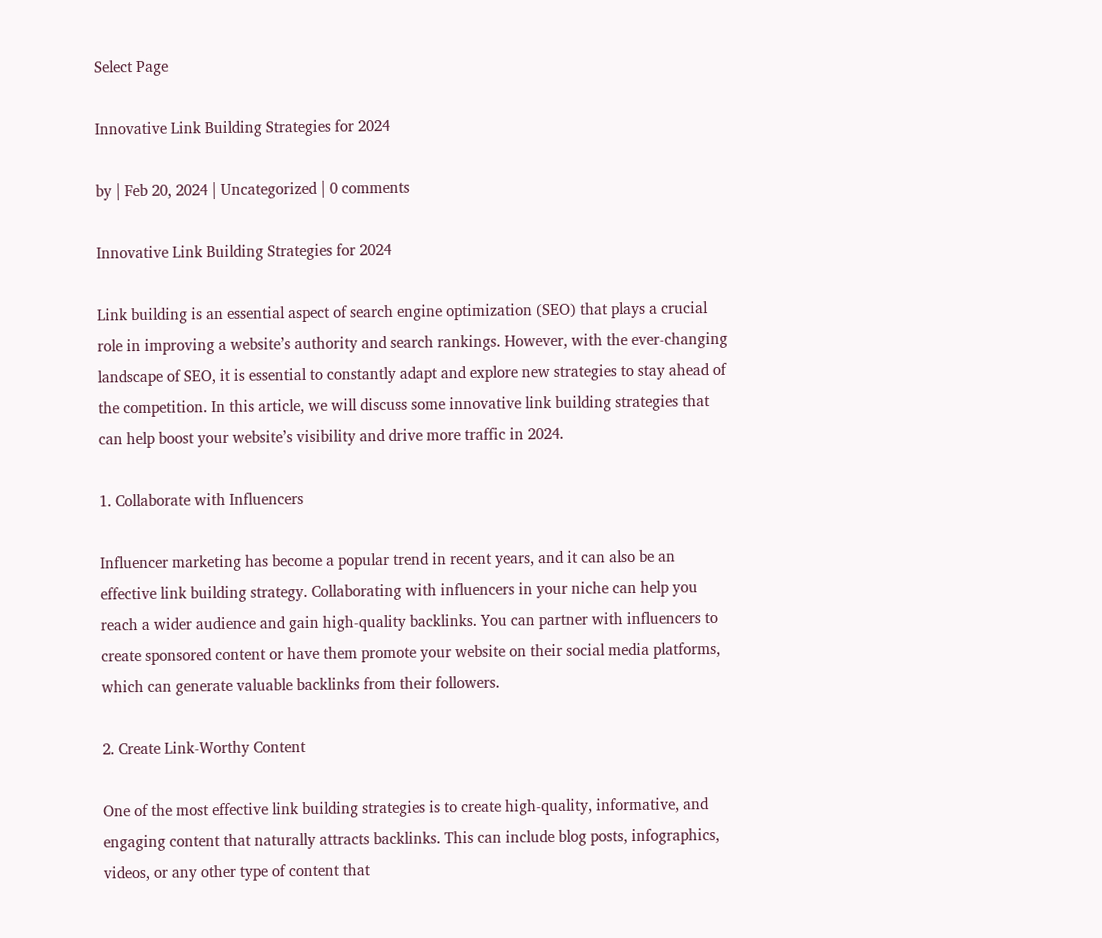Select Page

Innovative Link Building Strategies for 2024

by | Feb 20, 2024 | Uncategorized | 0 comments

Innovative Link Building Strategies for 2024

Link building is an essential aspect of search engine optimization (SEO) that plays a crucial role in improving a website’s authority and search rankings. However, with the ever-changing landscape of SEO, it is essential to constantly adapt and explore new strategies to stay ahead of the competition. In this article, we will discuss some innovative link building strategies that can help boost your website’s visibility and drive more traffic in 2024.

1. Collaborate with Influencers

Influencer marketing has become a popular trend in recent years, and it can also be an effective link building strategy. Collaborating with influencers in your niche can help you reach a wider audience and gain high-quality backlinks. You can partner with influencers to create sponsored content or have them promote your website on their social media platforms, which can generate valuable backlinks from their followers.

2. Create Link-Worthy Content

One of the most effective link building strategies is to create high-quality, informative, and engaging content that naturally attracts backlinks. This can include blog posts, infographics, videos, or any other type of content that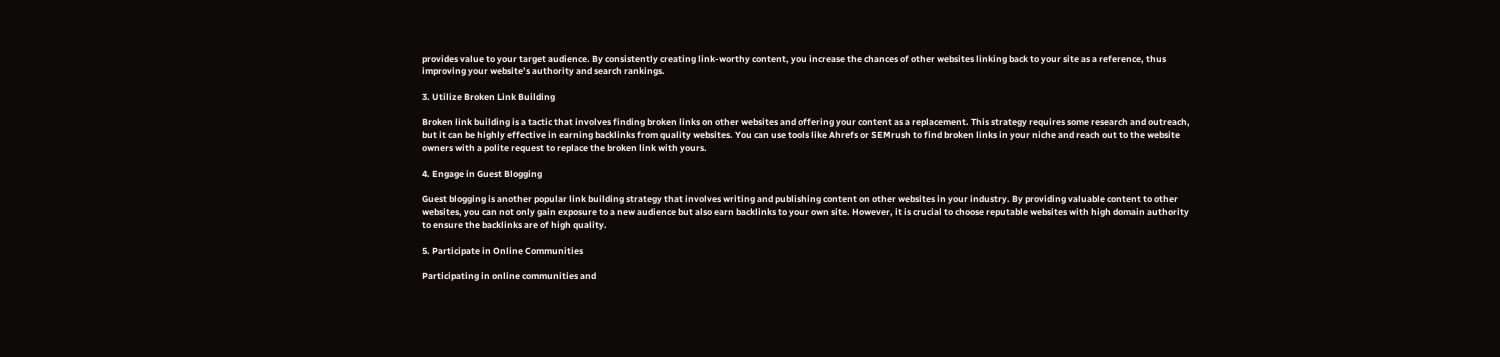provides value to your target audience. By consistently creating link-worthy content, you increase the chances of other websites linking back to your site as a reference, thus improving your website’s authority and search rankings.

3. Utilize Broken Link Building

Broken link building is a tactic that involves finding broken links on other websites and offering your content as a replacement. This strategy requires some research and outreach, but it can be highly effective in earning backlinks from quality websites. You can use tools like Ahrefs or SEMrush to find broken links in your niche and reach out to the website owners with a polite request to replace the broken link with yours.

4. Engage in Guest Blogging

Guest blogging is another popular link building strategy that involves writing and publishing content on other websites in your industry. By providing valuable content to other websites, you can not only gain exposure to a new audience but also earn backlinks to your own site. However, it is crucial to choose reputable websites with high domain authority to ensure the backlinks are of high quality.

5. Participate in Online Communities

Participating in online communities and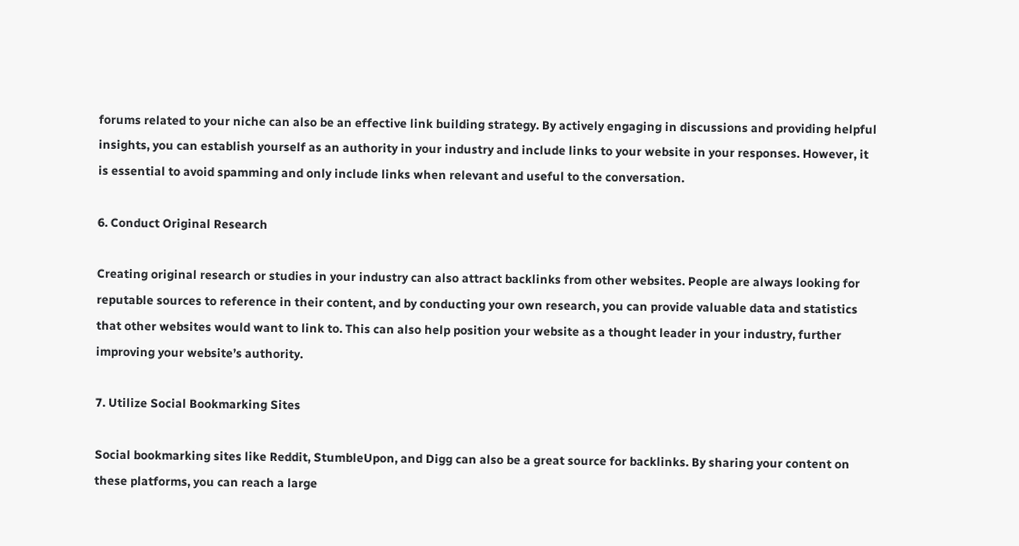forums related to your niche can also be an effective link building strategy. By actively engaging in discussions and providing helpful insights, you can establish yourself as an authority in your industry and include links to your website in your responses. However, it is essential to avoid spamming and only include links when relevant and useful to the conversation.

6. Conduct Original Research

Creating original research or studies in your industry can also attract backlinks from other websites. People are always looking for reputable sources to reference in their content, and by conducting your own research, you can provide valuable data and statistics that other websites would want to link to. This can also help position your website as a thought leader in your industry, further improving your website’s authority.

7. Utilize Social Bookmarking Sites

Social bookmarking sites like Reddit, StumbleUpon, and Digg can also be a great source for backlinks. By sharing your content on these platforms, you can reach a large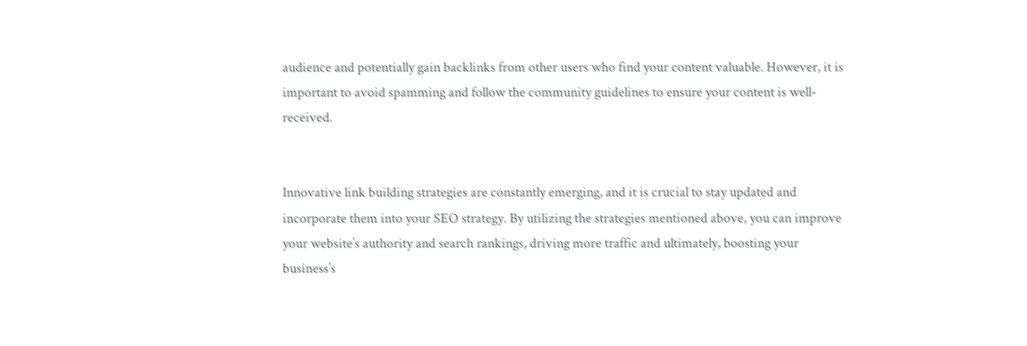audience and potentially gain backlinks from other users who find your content valuable. However, it is important to avoid spamming and follow the community guidelines to ensure your content is well-received.


Innovative link building strategies are constantly emerging, and it is crucial to stay updated and incorporate them into your SEO strategy. By utilizing the strategies mentioned above, you can improve your website’s authority and search rankings, driving more traffic and ultimately, boosting your business’s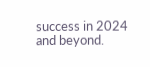success in 2024 and beyond.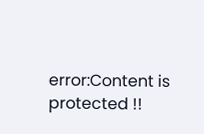error:Content is protected !!